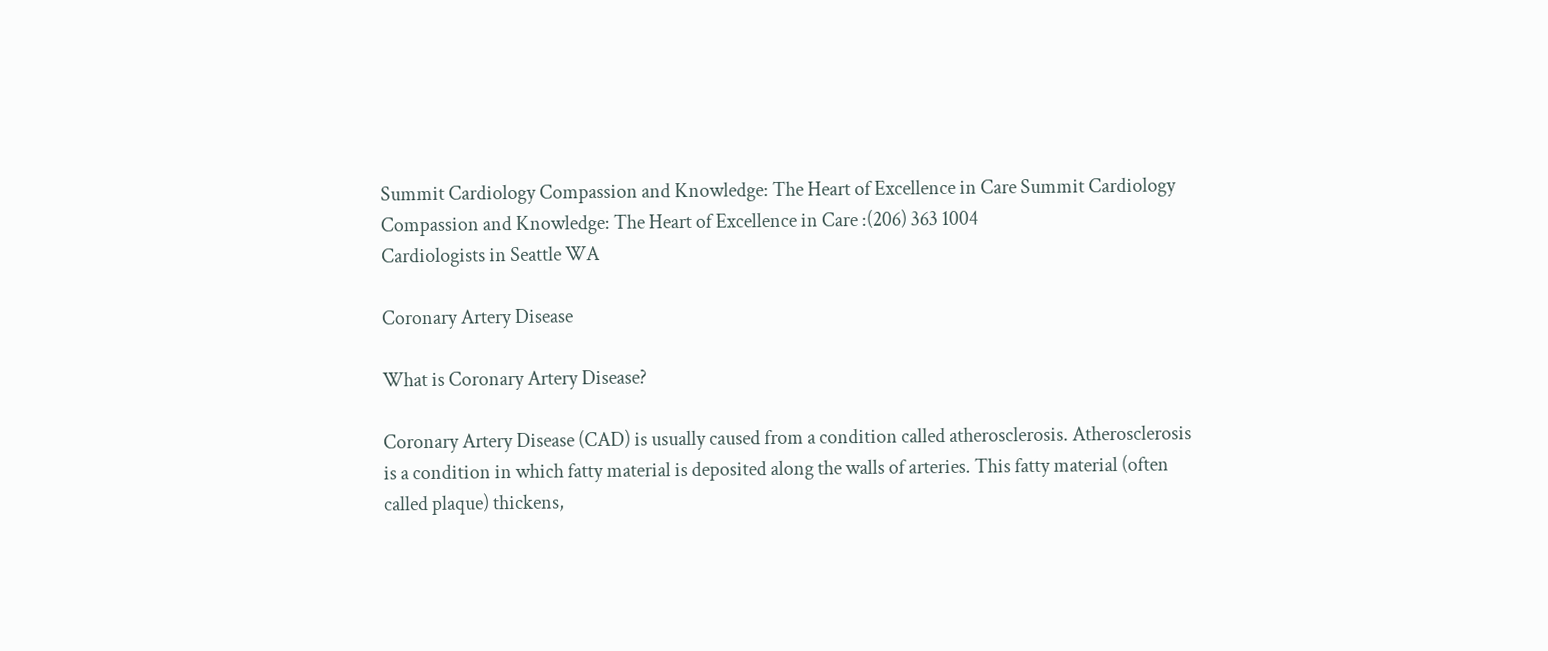Summit Cardiology Compassion and Knowledge: The Heart of Excellence in Care Summit Cardiology Compassion and Knowledge: The Heart of Excellence in Care :(206) 363 1004
Cardiologists in Seattle WA

Coronary Artery Disease

What is Coronary Artery Disease?

Coronary Artery Disease (CAD) is usually caused from a condition called atherosclerosis. Atherosclerosis is a condition in which fatty material is deposited along the walls of arteries. This fatty material (often called plaque) thickens,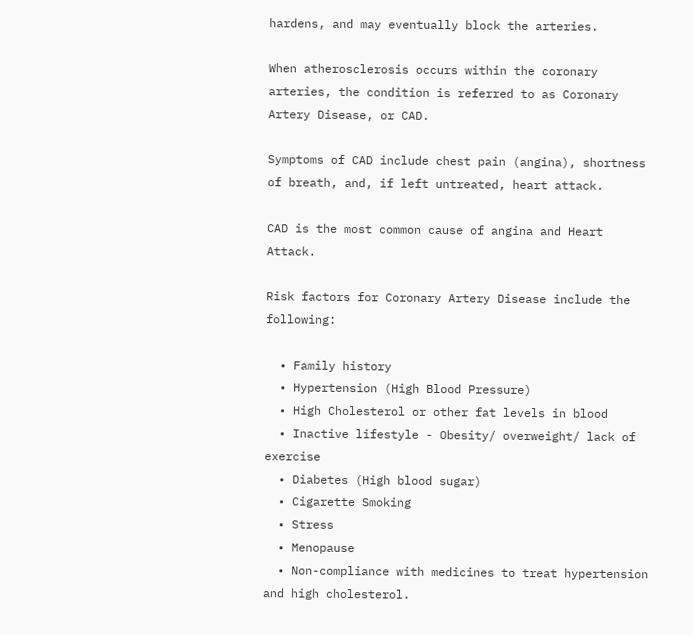hardens, and may eventually block the arteries.

When atherosclerosis occurs within the coronary arteries, the condition is referred to as Coronary Artery Disease, or CAD.

Symptoms of CAD include chest pain (angina), shortness of breath, and, if left untreated, heart attack.

CAD is the most common cause of angina and Heart Attack.

Risk factors for Coronary Artery Disease include the following:

  • Family history
  • Hypertension (High Blood Pressure)
  • High Cholesterol or other fat levels in blood
  • Inactive lifestyle - Obesity/ overweight/ lack of exercise
  • Diabetes (High blood sugar)
  • Cigarette Smoking
  • Stress
  • Menopause
  • Non-compliance with medicines to treat hypertension and high cholesterol.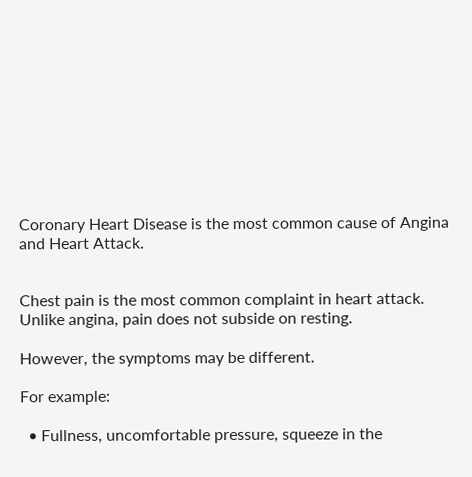Coronary Heart Disease is the most common cause of Angina and Heart Attack.


Chest pain is the most common complaint in heart attack. Unlike angina, pain does not subside on resting.

However, the symptoms may be different.

For example:

  • Fullness, uncomfortable pressure, squeeze in the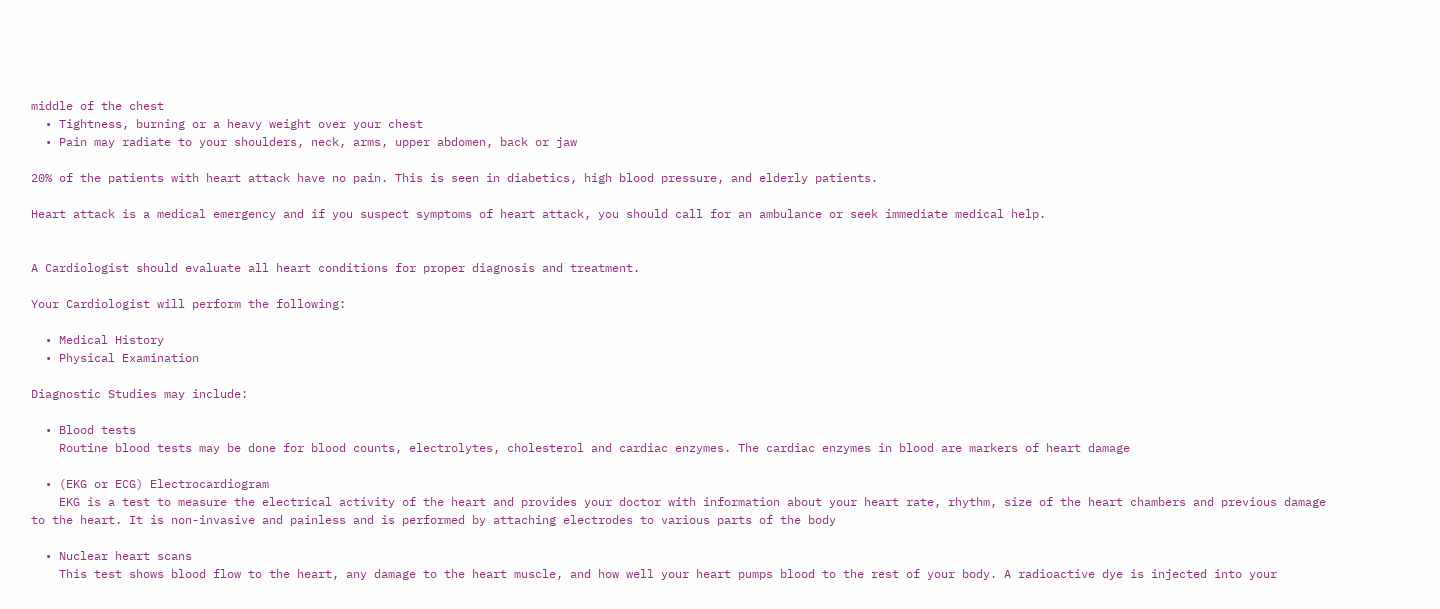middle of the chest
  • Tightness, burning or a heavy weight over your chest
  • Pain may radiate to your shoulders, neck, arms, upper abdomen, back or jaw

20% of the patients with heart attack have no pain. This is seen in diabetics, high blood pressure, and elderly patients.

Heart attack is a medical emergency and if you suspect symptoms of heart attack, you should call for an ambulance or seek immediate medical help.


A Cardiologist should evaluate all heart conditions for proper diagnosis and treatment.

Your Cardiologist will perform the following:

  • Medical History
  • Physical Examination

Diagnostic Studies may include:

  • Blood tests
    Routine blood tests may be done for blood counts, electrolytes, cholesterol and cardiac enzymes. The cardiac enzymes in blood are markers of heart damage

  • (EKG or ECG) Electrocardiogram
    EKG is a test to measure the electrical activity of the heart and provides your doctor with information about your heart rate, rhythm, size of the heart chambers and previous damage to the heart. It is non-invasive and painless and is performed by attaching electrodes to various parts of the body

  • Nuclear heart scans
    This test shows blood flow to the heart, any damage to the heart muscle, and how well your heart pumps blood to the rest of your body. A radioactive dye is injected into your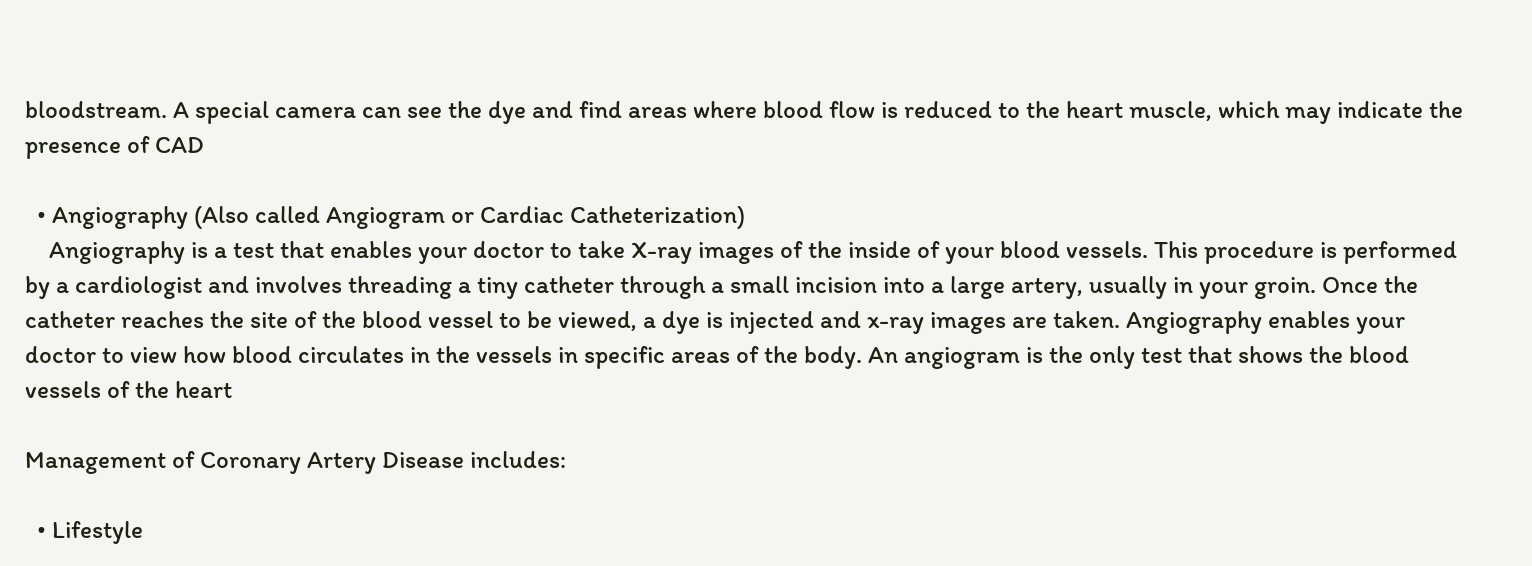bloodstream. A special camera can see the dye and find areas where blood flow is reduced to the heart muscle, which may indicate the presence of CAD

  • Angiography (Also called Angiogram or Cardiac Catheterization)
    Angiography is a test that enables your doctor to take X-ray images of the inside of your blood vessels. This procedure is performed by a cardiologist and involves threading a tiny catheter through a small incision into a large artery, usually in your groin. Once the catheter reaches the site of the blood vessel to be viewed, a dye is injected and x-ray images are taken. Angiography enables your doctor to view how blood circulates in the vessels in specific areas of the body. An angiogram is the only test that shows the blood vessels of the heart

Management of Coronary Artery Disease includes:

  • Lifestyle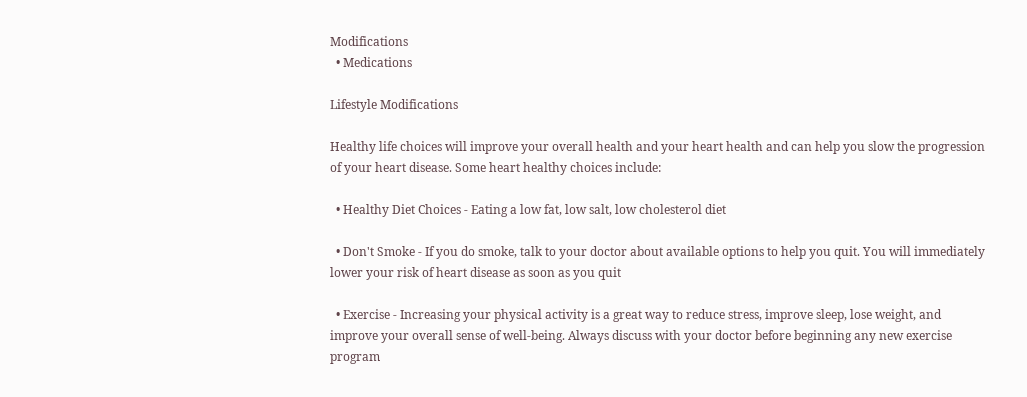Modifications
  • Medications

Lifestyle Modifications

Healthy life choices will improve your overall health and your heart health and can help you slow the progression of your heart disease. Some heart healthy choices include:

  • Healthy Diet Choices - Eating a low fat, low salt, low cholesterol diet

  • Don't Smoke - If you do smoke, talk to your doctor about available options to help you quit. You will immediately lower your risk of heart disease as soon as you quit

  • Exercise - Increasing your physical activity is a great way to reduce stress, improve sleep, lose weight, and improve your overall sense of well-being. Always discuss with your doctor before beginning any new exercise program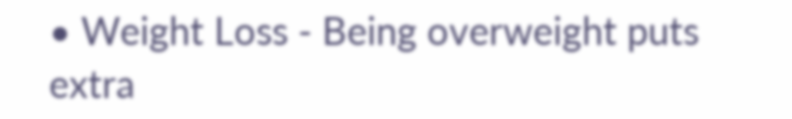• Weight Loss - Being overweight puts extra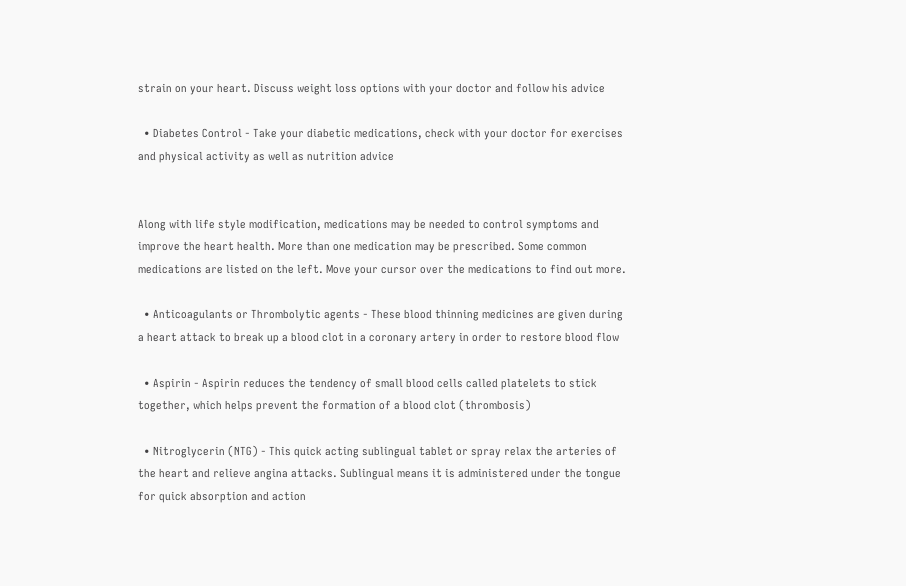strain on your heart. Discuss weight loss options with your doctor and follow his advice

  • Diabetes Control - Take your diabetic medications, check with your doctor for exercises and physical activity as well as nutrition advice


Along with life style modification, medications may be needed to control symptoms and improve the heart health. More than one medication may be prescribed. Some common medications are listed on the left. Move your cursor over the medications to find out more.

  • Anticoagulants or Thrombolytic agents - These blood thinning medicines are given during a heart attack to break up a blood clot in a coronary artery in order to restore blood flow

  • Aspirin - Aspirin reduces the tendency of small blood cells called platelets to stick together, which helps prevent the formation of a blood clot (thrombosis)

  • Nitroglycerin (NTG) - This quick acting sublingual tablet or spray relax the arteries of the heart and relieve angina attacks. Sublingual means it is administered under the tongue for quick absorption and action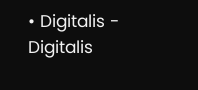• Digitalis - Digitalis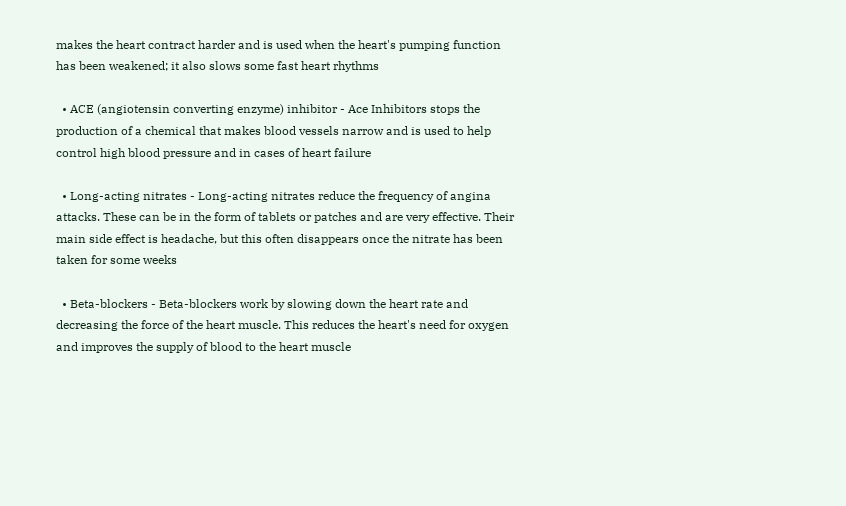makes the heart contract harder and is used when the heart's pumping function has been weakened; it also slows some fast heart rhythms

  • ACE (angiotensin converting enzyme) inhibitor - Ace Inhibitors stops the production of a chemical that makes blood vessels narrow and is used to help control high blood pressure and in cases of heart failure

  • Long-acting nitrates - Long-acting nitrates reduce the frequency of angina attacks. These can be in the form of tablets or patches and are very effective. Their main side effect is headache, but this often disappears once the nitrate has been taken for some weeks

  • Beta-blockers - Beta-blockers work by slowing down the heart rate and decreasing the force of the heart muscle. This reduces the heart's need for oxygen and improves the supply of blood to the heart muscle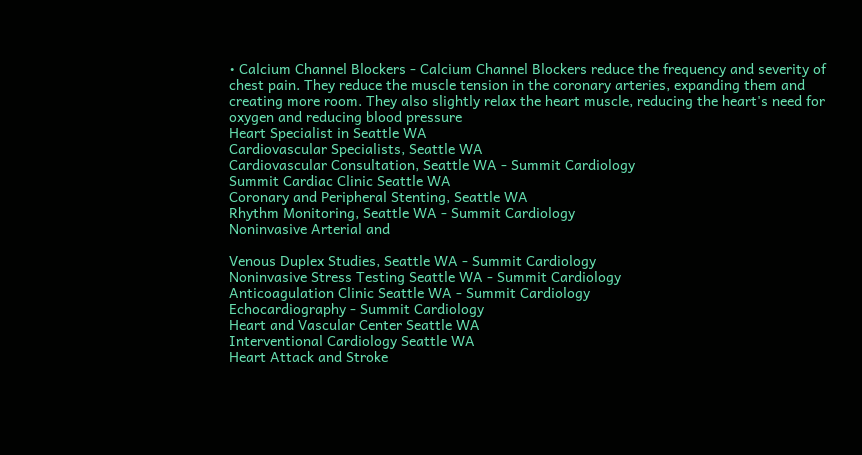• Calcium Channel Blockers - Calcium Channel Blockers reduce the frequency and severity of chest pain. They reduce the muscle tension in the coronary arteries, expanding them and creating more room. They also slightly relax the heart muscle, reducing the heart's need for oxygen and reducing blood pressure
Heart Specialist in Seattle WA
Cardiovascular Specialists, Seattle WA
Cardiovascular Consultation, Seattle WA - Summit Cardiology
Summit Cardiac Clinic Seattle WA
Coronary and Peripheral Stenting, Seattle WA
Rhythm Monitoring, Seattle WA - Summit Cardiology
Noninvasive Arterial and

Venous Duplex Studies, Seattle WA - Summit Cardiology
Noninvasive Stress Testing Seattle WA - Summit Cardiology
Anticoagulation Clinic Seattle WA - Summit Cardiology
Echocardiography - Summit Cardiology
Heart and Vascular Center Seattle WA
Interventional Cardiology Seattle WA
Heart Attack and Stroke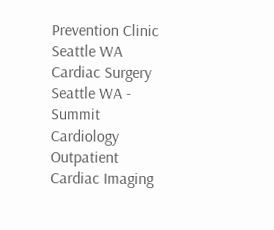Prevention Clinic Seattle WA
Cardiac Surgery Seattle WA - Summit Cardiology
Outpatient Cardiac Imaging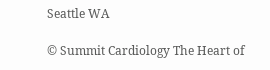Seattle WA

© Summit Cardiology The Heart of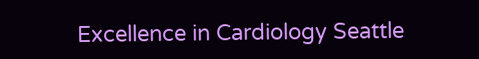Excellence in Cardiology Seattle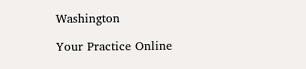Washington

Your Practice Online